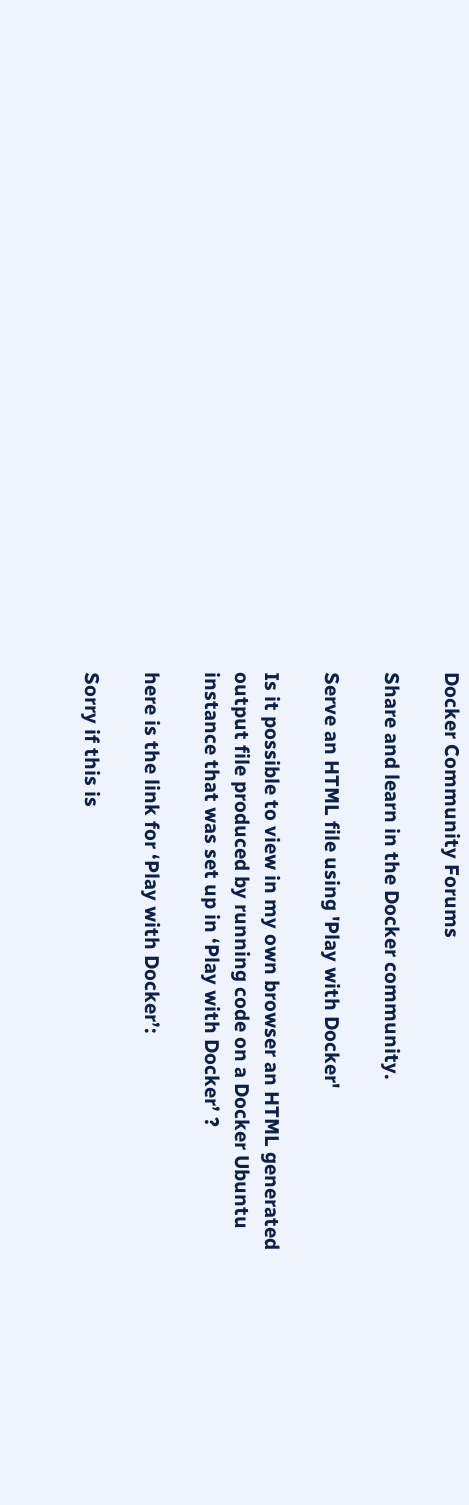Docker Community Forums

Share and learn in the Docker community.

Serve an HTML file using 'Play with Docker'

Is it possible to view in my own browser an HTML generated output file produced by running code on a Docker Ubuntu instance that was set up in ‘Play with Docker’ ?

here is the link for ‘Play with Docker’:

Sorry if this is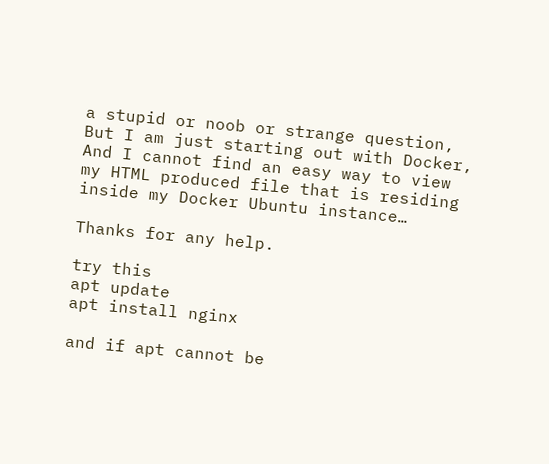a stupid or noob or strange question, But I am just starting out with Docker, And I cannot find an easy way to view my HTML produced file that is residing inside my Docker Ubuntu instance…

Thanks for any help.

try this
apt update
apt install nginx

and if apt cannot be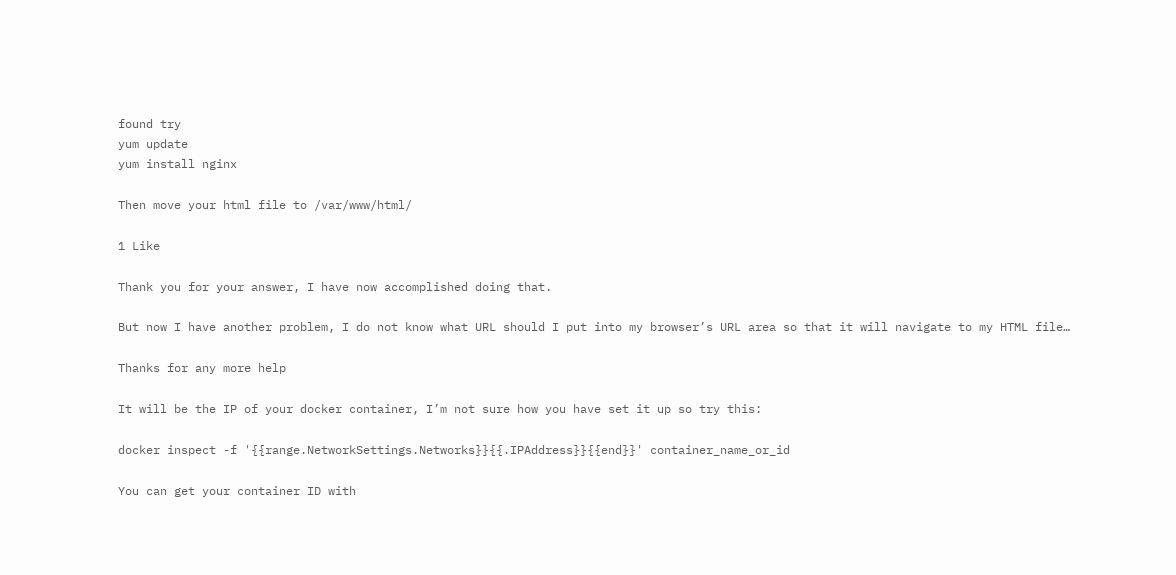found try
yum update
yum install nginx

Then move your html file to /var/www/html/

1 Like

Thank you for your answer, I have now accomplished doing that.

But now I have another problem, I do not know what URL should I put into my browser’s URL area so that it will navigate to my HTML file…

Thanks for any more help

It will be the IP of your docker container, I’m not sure how you have set it up so try this:

docker inspect -f '{{range.NetworkSettings.Networks}}{{.IPAddress}}{{end}}' container_name_or_id

You can get your container ID with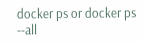docker ps or docker ps --all